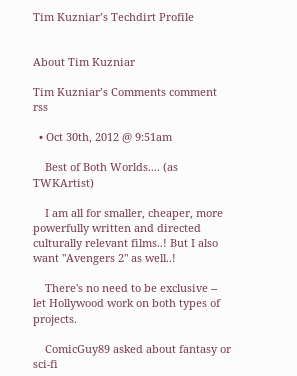Tim Kuzniar’s Techdirt Profile


About Tim Kuzniar

Tim Kuzniar’s Comments comment rss

  • Oct 30th, 2012 @ 9:51am

    Best of Both Worlds.... (as TWKArtist)

    I am all for smaller, cheaper, more powerfully written and directed culturally relevant films..! But I also want "Avengers 2" as well..!

    There's no need to be exclusive -- let Hollywood work on both types of projects.

    ComicGuy89 asked about fantasy or sci-fi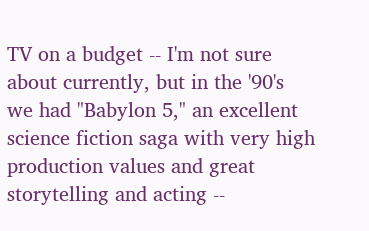TV on a budget -- I'm not sure about currently, but in the '90's we had "Babylon 5," an excellent science fiction saga with very high production values and great storytelling and acting --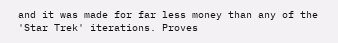and it was made for far less money than any of the 'Star Trek' iterations. Proves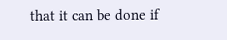that it can be done if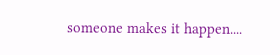someone makes it happen....